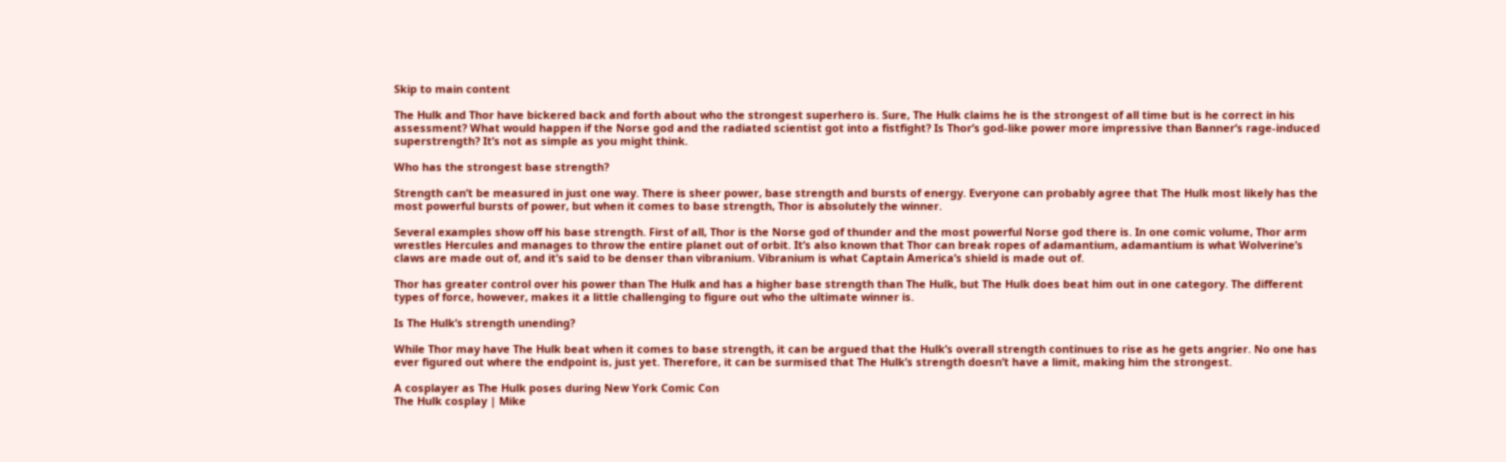Skip to main content

The Hulk and Thor have bickered back and forth about who the strongest superhero is. Sure, The Hulk claims he is the strongest of all time but is he correct in his assessment? What would happen if the Norse god and the radiated scientist got into a fistfight? Is Thor’s god-like power more impressive than Banner’s rage-induced superstrength? It’s not as simple as you might think.

Who has the strongest base strength?

Strength can’t be measured in just one way. There is sheer power, base strength and bursts of energy. Everyone can probably agree that The Hulk most likely has the most powerful bursts of power, but when it comes to base strength, Thor is absolutely the winner.

Several examples show off his base strength. First of all, Thor is the Norse god of thunder and the most powerful Norse god there is. In one comic volume, Thor arm wrestles Hercules and manages to throw the entire planet out of orbit. It’s also known that Thor can break ropes of adamantium, adamantium is what Wolverine’s claws are made out of, and it’s said to be denser than vibranium. Vibranium is what Captain America’s shield is made out of.

Thor has greater control over his power than The Hulk and has a higher base strength than The Hulk, but The Hulk does beat him out in one category. The different types of force, however, makes it a little challenging to figure out who the ultimate winner is.

Is The Hulk’s strength unending?

While Thor may have The Hulk beat when it comes to base strength, it can be argued that the Hulk’s overall strength continues to rise as he gets angrier. No one has ever figured out where the endpoint is, just yet. Therefore, it can be surmised that The Hulk’s strength doesn’t have a limit, making him the strongest.

A cosplayer as The Hulk poses during New York Comic Con
The Hulk cosplay | Mike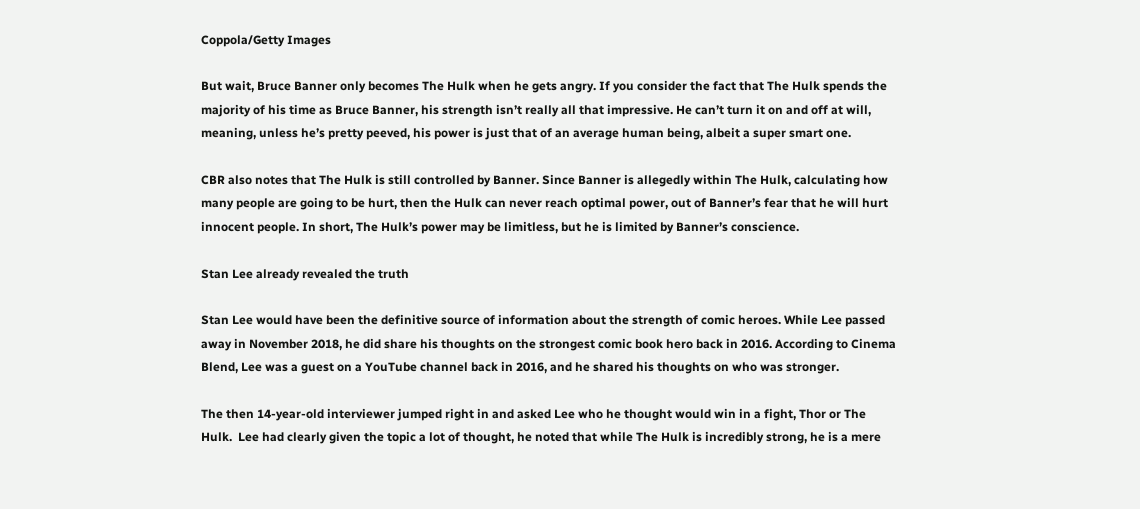Coppola/Getty Images

But wait, Bruce Banner only becomes The Hulk when he gets angry. If you consider the fact that The Hulk spends the majority of his time as Bruce Banner, his strength isn’t really all that impressive. He can’t turn it on and off at will, meaning, unless he’s pretty peeved, his power is just that of an average human being, albeit a super smart one.

CBR also notes that The Hulk is still controlled by Banner. Since Banner is allegedly within The Hulk, calculating how many people are going to be hurt, then the Hulk can never reach optimal power, out of Banner’s fear that he will hurt innocent people. In short, The Hulk’s power may be limitless, but he is limited by Banner’s conscience.

Stan Lee already revealed the truth

Stan Lee would have been the definitive source of information about the strength of comic heroes. While Lee passed away in November 2018, he did share his thoughts on the strongest comic book hero back in 2016. According to Cinema Blend, Lee was a guest on a YouTube channel back in 2016, and he shared his thoughts on who was stronger.

The then 14-year-old interviewer jumped right in and asked Lee who he thought would win in a fight, Thor or The Hulk.  Lee had clearly given the topic a lot of thought, he noted that while The Hulk is incredibly strong, he is a mere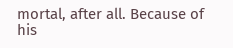mortal, after all. Because of his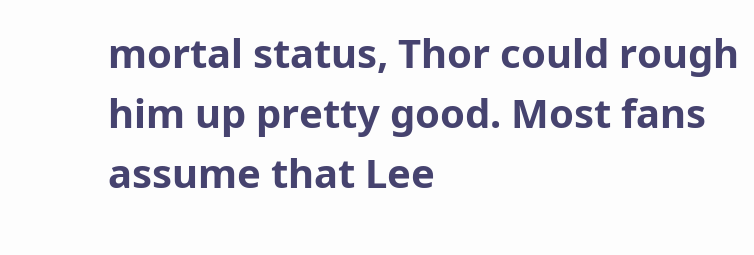mortal status, Thor could rough him up pretty good. Most fans assume that Lee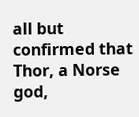all but confirmed that Thor, a Norse god,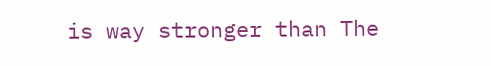is way stronger than The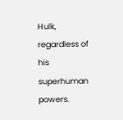Hulk, regardless of his superhuman powers.